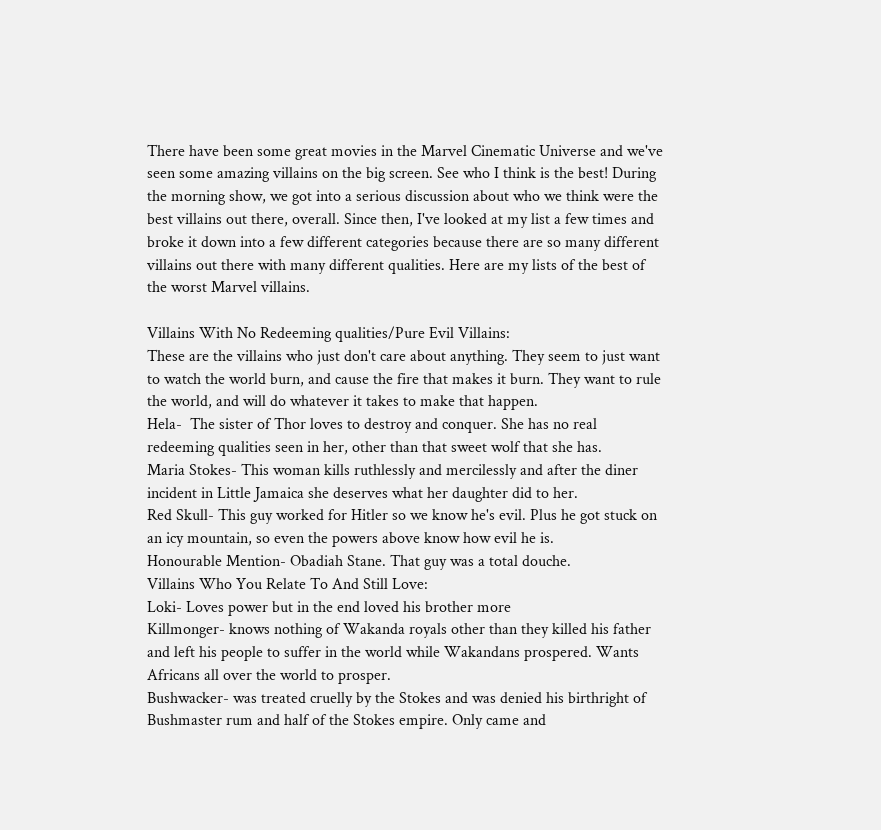There have been some great movies in the Marvel Cinematic Universe and we've seen some amazing villains on the big screen. See who I think is the best! During the morning show, we got into a serious discussion about who we think were the best villains out there, overall. Since then, I've looked at my list a few times and broke it down into a few different categories because there are so many different villains out there with many different qualities. Here are my lists of the best of the worst Marvel villains.

Villains With No Redeeming qualities/Pure Evil Villains:
These are the villains who just don't care about anything. They seem to just want to watch the world burn, and cause the fire that makes it burn. They want to rule the world, and will do whatever it takes to make that happen.
Hela-  The sister of Thor loves to destroy and conquer. She has no real redeeming qualities seen in her, other than that sweet wolf that she has.
Maria Stokes- This woman kills ruthlessly and mercilessly and after the diner incident in Little Jamaica she deserves what her daughter did to her.
Red Skull- This guy worked for Hitler so we know he's evil. Plus he got stuck on an icy mountain, so even the powers above know how evil he is.
Honourable Mention- Obadiah Stane. That guy was a total douche.
Villains Who You Relate To And Still Love:
Loki- Loves power but in the end loved his brother more
Killmonger- knows nothing of Wakanda royals other than they killed his father and left his people to suffer in the world while Wakandans prospered. Wants Africans all over the world to prosper.
Bushwacker- was treated cruelly by the Stokes and was denied his birthright of Bushmaster rum and half of the Stokes empire. Only came and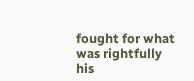fought for what was rightfully his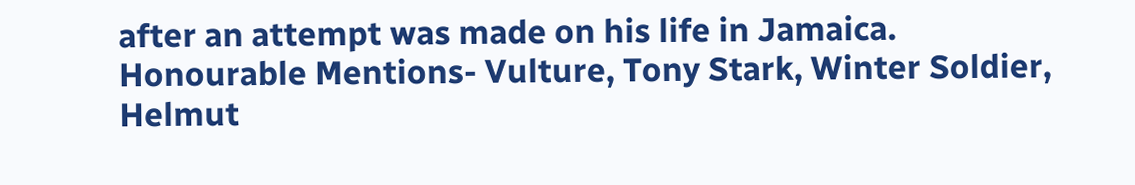after an attempt was made on his life in Jamaica.
Honourable Mentions- Vulture, Tony Stark, Winter Soldier, Helmut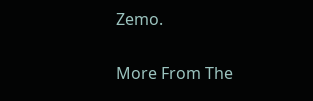Zemo.

More From The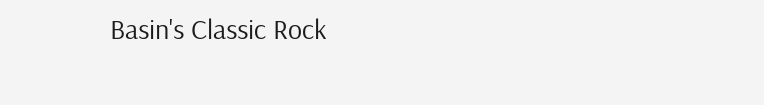Basin's Classic Rock